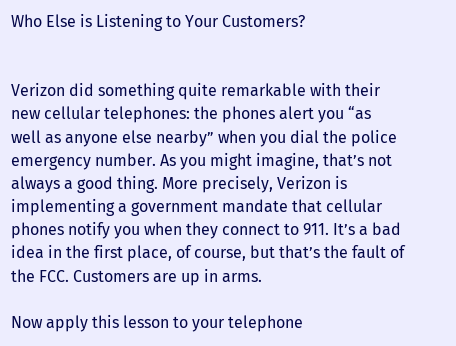Who Else is Listening to Your Customers?


Verizon did something quite remarkable with their new cellular telephones: the phones alert you “as well as anyone else nearby” when you dial the police emergency number. As you might imagine, that’s not always a good thing. More precisely, Verizon is implementing a government mandate that cellular phones notify you when they connect to 911. It’s a bad idea in the first place, of course, but that’s the fault of the FCC. Customers are up in arms.

Now apply this lesson to your telephone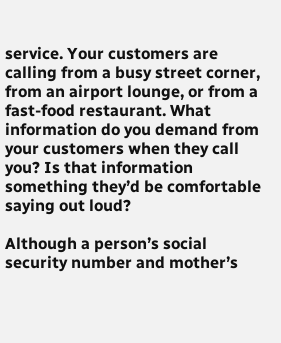service. Your customers are calling from a busy street corner, from an airport lounge, or from a fast-food restaurant. What information do you demand from your customers when they call you? Is that information something they’d be comfortable saying out loud?

Although a person’s social security number and mother’s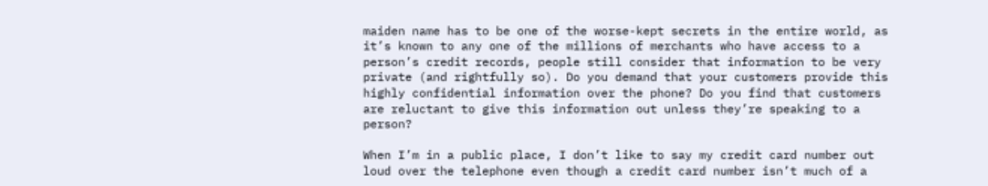maiden name has to be one of the worse-kept secrets in the entire world, as it’s known to any one of the millions of merchants who have access to a person’s credit records, people still consider that information to be very private (and rightfully so). Do you demand that your customers provide this highly confidential information over the phone? Do you find that customers are reluctant to give this information out unless they’re speaking to a person?

When I’m in a public place, I don’t like to say my credit card number out loud over the telephone even though a credit card number isn’t much of a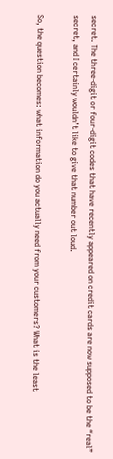secret. The three-digit or four-digit codes that have recently appeared on credit cards are now supposed to be the “real” secret, and I certainly wouldn’t like to give that number out loud.

So, the question becomes: what information do you actually need from your customers? What is the least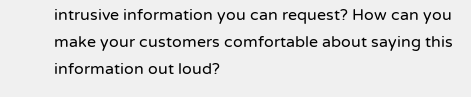intrusive information you can request? How can you make your customers comfortable about saying this information out loud?